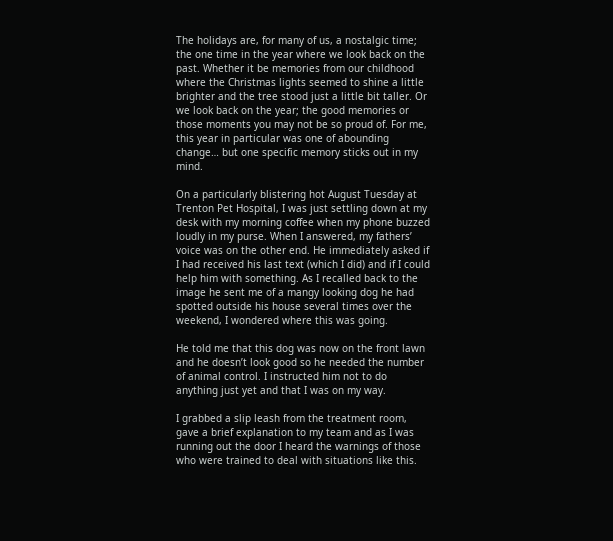The holidays are, for many of us, a nostalgic time; the one time in the year where we look back on the past. Whether it be memories from our childhood where the Christmas lights seemed to shine a little brighter and the tree stood just a little bit taller. Or we look back on the year; the good memories or those moments you may not be so proud of. For me, this year in particular was one of abounding change… but one specific memory sticks out in my mind.

On a particularly blistering hot August Tuesday at Trenton Pet Hospital, I was just settling down at my desk with my morning coffee when my phone buzzed loudly in my purse. When I answered, my fathers’ voice was on the other end. He immediately asked if I had received his last text (which I did) and if I could help him with something. As I recalled back to the image he sent me of a mangy looking dog he had spotted outside his house several times over the weekend, I wondered where this was going.

He told me that this dog was now on the front lawn and he doesn’t look good so he needed the number of animal control. I instructed him not to do anything just yet and that I was on my way.

I grabbed a slip leash from the treatment room, gave a brief explanation to my team and as I was running out the door I heard the warnings of those who were trained to deal with situations like this.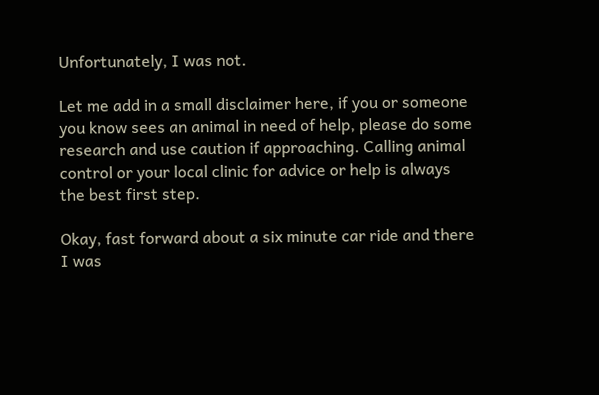Unfortunately, I was not.

Let me add in a small disclaimer here, if you or someone you know sees an animal in need of help, please do some research and use caution if approaching. Calling animal control or your local clinic for advice or help is always the best first step.

Okay, fast forward about a six minute car ride and there I was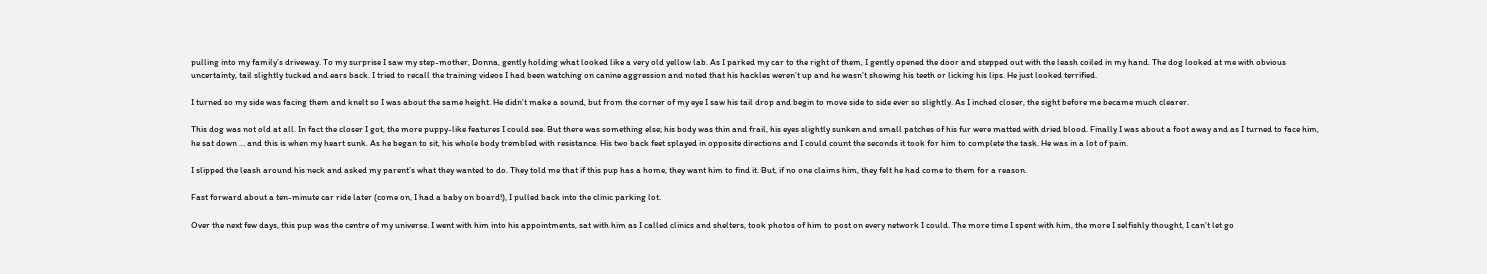pulling into my family’s driveway. To my surprise I saw my step-mother, Donna, gently holding what looked like a very old yellow lab. As I parked my car to the right of them, I gently opened the door and stepped out with the leash coiled in my hand. The dog looked at me with obvious uncertainty, tail slightly tucked and ears back. I tried to recall the training videos I had been watching on canine aggression and noted that his hackles weren’t up and he wasn’t showing his teeth or licking his lips. He just looked terrified.

I turned so my side was facing them and knelt so I was about the same height. He didn’t make a sound, but from the corner of my eye I saw his tail drop and begin to move side to side ever so slightly. As I inched closer, the sight before me became much clearer.

This dog was not old at all. In fact the closer I got, the more puppy-like features I could see. But there was something else; his body was thin and frail, his eyes slightly sunken and small patches of his fur were matted with dried blood. Finally I was about a foot away and as I turned to face him, he sat down … and this is when my heart sunk. As he began to sit, his whole body trembled with resistance. His two back feet splayed in opposite directions and I could count the seconds it took for him to complete the task. He was in a lot of pain.

I slipped the leash around his neck and asked my parent’s what they wanted to do. They told me that if this pup has a home, they want him to find it. But, if no one claims him, they felt he had come to them for a reason.

Fast forward about a ten-minute car ride later (come on, I had a baby on board!), I pulled back into the clinic parking lot.

Over the next few days, this pup was the centre of my universe. I went with him into his appointments, sat with him as I called clinics and shelters, took photos of him to post on every network I could. The more time I spent with him, the more I selfishly thought, I can’t let go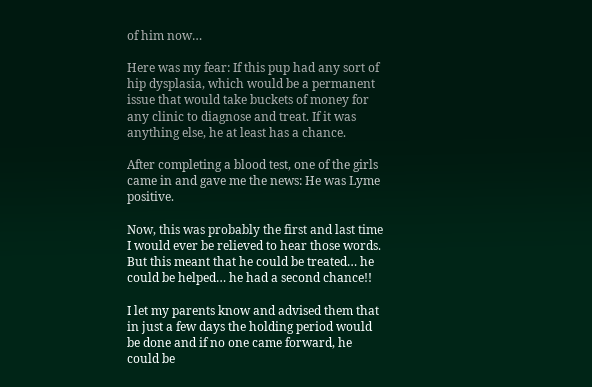of him now…

Here was my fear: If this pup had any sort of hip dysplasia, which would be a permanent issue that would take buckets of money for any clinic to diagnose and treat. If it was anything else, he at least has a chance.

After completing a blood test, one of the girls came in and gave me the news: He was Lyme positive.

Now, this was probably the first and last time I would ever be relieved to hear those words. But this meant that he could be treated… he could be helped… he had a second chance!!

I let my parents know and advised them that in just a few days the holding period would be done and if no one came forward, he could be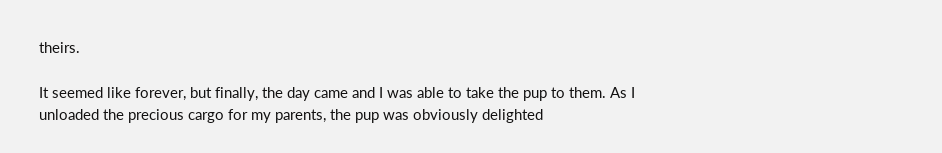theirs.

It seemed like forever, but finally, the day came and I was able to take the pup to them. As I unloaded the precious cargo for my parents, the pup was obviously delighted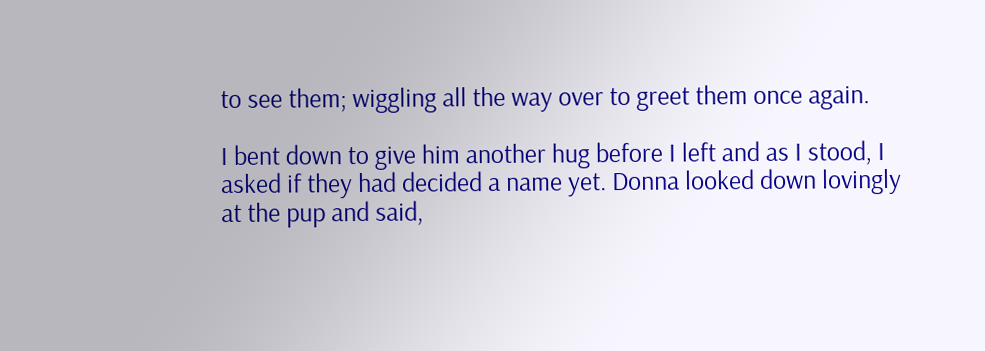to see them; wiggling all the way over to greet them once again.

I bent down to give him another hug before I left and as I stood, I asked if they had decided a name yet. Donna looked down lovingly at the pup and said,